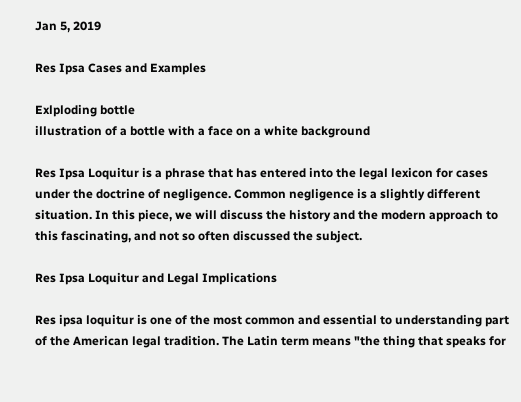Jan 5, 2019

Res Ipsa Cases and Examples

Exlploding bottle
illustration of a bottle with a face on a white background

Res Ipsa Loquitur is a phrase that has entered into the legal lexicon for cases under the doctrine of negligence. Common negligence is a slightly different situation. In this piece, we will discuss the history and the modern approach to this fascinating, and not so often discussed the subject.

Res Ipsa Loquitur and Legal Implications

Res ipsa loquitur is one of the most common and essential to understanding part of the American legal tradition. The Latin term means "the thing that speaks for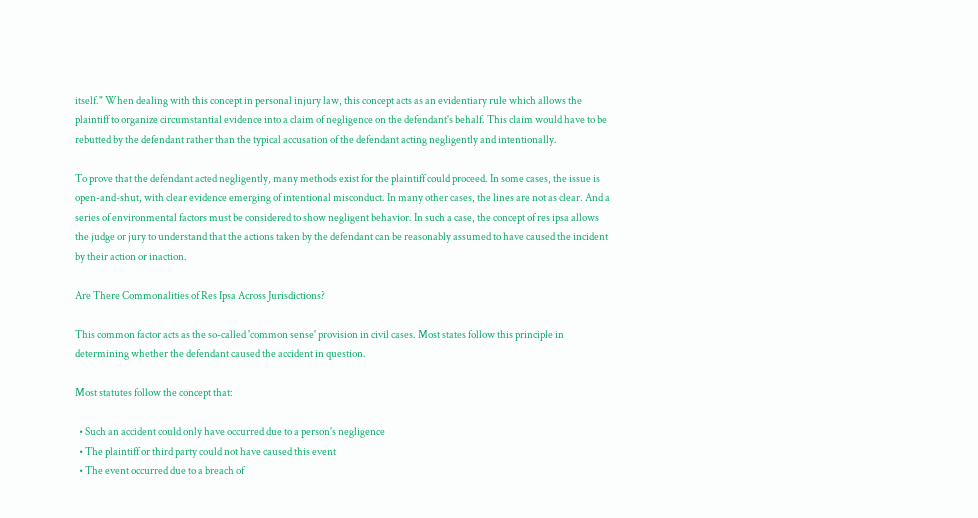itself." When dealing with this concept in personal injury law, this concept acts as an evidentiary rule which allows the plaintiff to organize circumstantial evidence into a claim of negligence on the defendant's behalf. This claim would have to be rebutted by the defendant rather than the typical accusation of the defendant acting negligently and intentionally.

To prove that the defendant acted negligently, many methods exist for the plaintiff could proceed. In some cases, the issue is open-and-shut, with clear evidence emerging of intentional misconduct. In many other cases, the lines are not as clear. And a series of environmental factors must be considered to show negligent behavior. In such a case, the concept of res ipsa allows the judge or jury to understand that the actions taken by the defendant can be reasonably assumed to have caused the incident by their action or inaction.

Are There Commonalities of Res Ipsa Across Jurisdictions?

This common factor acts as the so-called 'common sense' provision in civil cases. Most states follow this principle in determining whether the defendant caused the accident in question.

Most statutes follow the concept that:

  • Such an accident could only have occurred due to a person's negligence
  • The plaintiff or third party could not have caused this event
  • The event occurred due to a breach of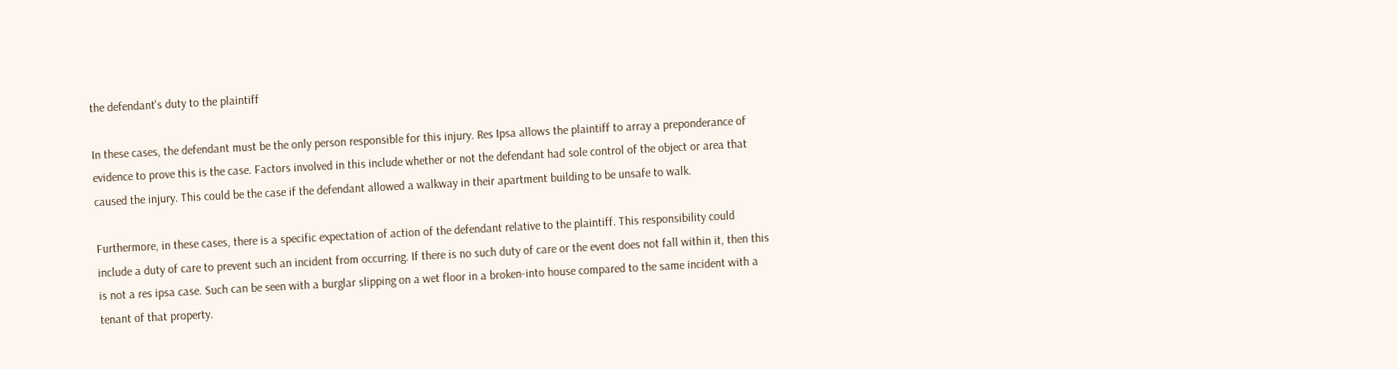the defendant's duty to the plaintiff

In these cases, the defendant must be the only person responsible for this injury. Res Ipsa allows the plaintiff to array a preponderance of evidence to prove this is the case. Factors involved in this include whether or not the defendant had sole control of the object or area that caused the injury. This could be the case if the defendant allowed a walkway in their apartment building to be unsafe to walk.

Furthermore, in these cases, there is a specific expectation of action of the defendant relative to the plaintiff. This responsibility could include a duty of care to prevent such an incident from occurring. If there is no such duty of care or the event does not fall within it, then this is not a res ipsa case. Such can be seen with a burglar slipping on a wet floor in a broken-into house compared to the same incident with a tenant of that property.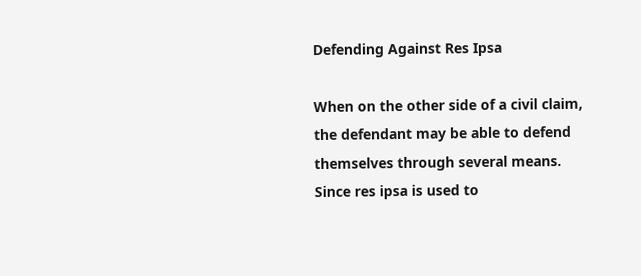Defending Against Res Ipsa

When on the other side of a civil claim, the defendant may be able to defend themselves through several means. Since res ipsa is used to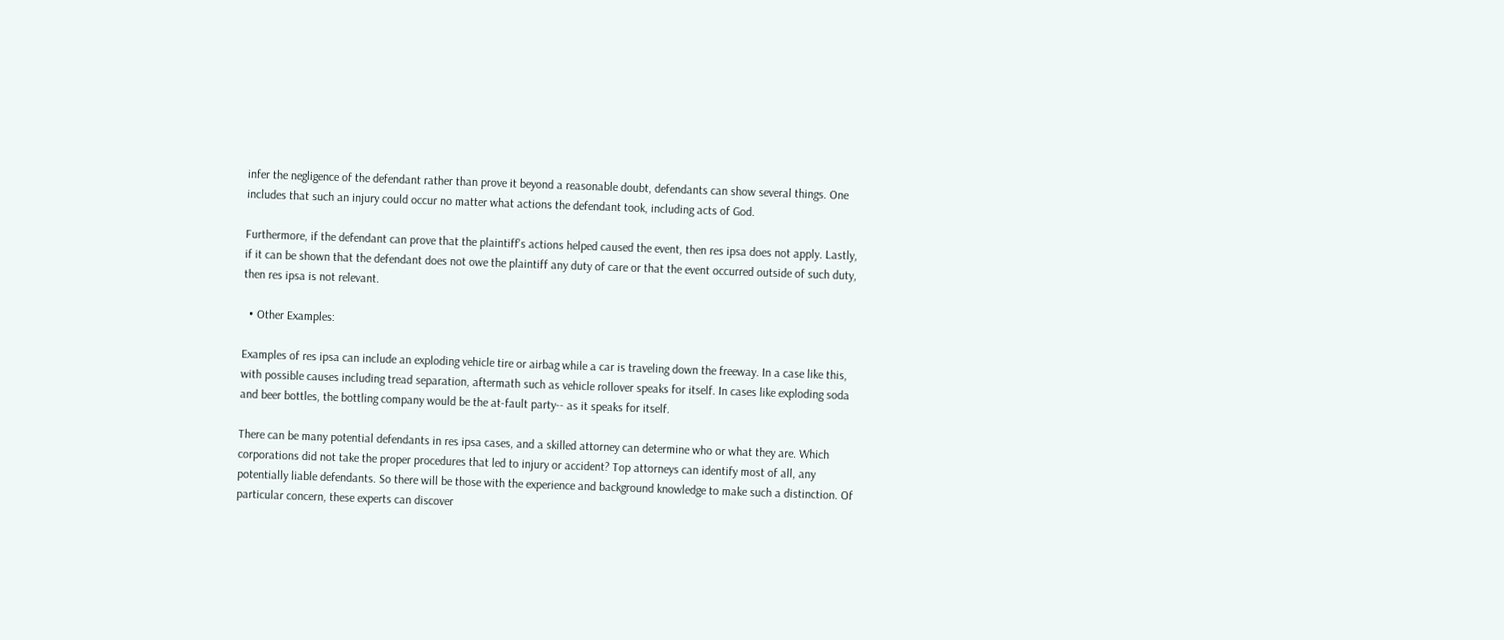infer the negligence of the defendant rather than prove it beyond a reasonable doubt, defendants can show several things. One includes that such an injury could occur no matter what actions the defendant took, including acts of God.

Furthermore, if the defendant can prove that the plaintiff's actions helped caused the event, then res ipsa does not apply. Lastly, if it can be shown that the defendant does not owe the plaintiff any duty of care or that the event occurred outside of such duty, then res ipsa is not relevant.

  • Other Examples:

Examples of res ipsa can include an exploding vehicle tire or airbag while a car is traveling down the freeway. In a case like this, with possible causes including tread separation, aftermath such as vehicle rollover speaks for itself. In cases like exploding soda and beer bottles, the bottling company would be the at-fault party-- as it speaks for itself.

There can be many potential defendants in res ipsa cases, and a skilled attorney can determine who or what they are. Which corporations did not take the proper procedures that led to injury or accident? Top attorneys can identify most of all, any potentially liable defendants. So there will be those with the experience and background knowledge to make such a distinction. Of particular concern, these experts can discover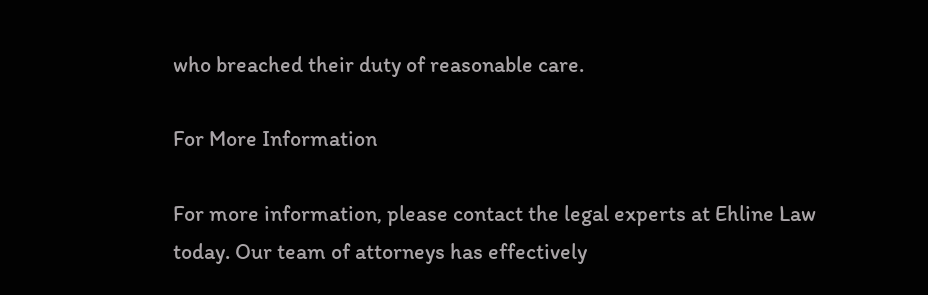who breached their duty of reasonable care.

For More Information

For more information, please contact the legal experts at Ehline Law today. Our team of attorneys has effectively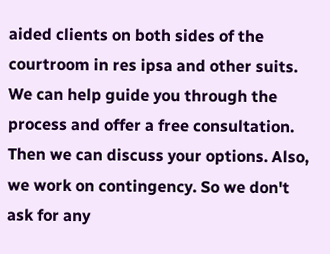aided clients on both sides of the courtroom in res ipsa and other suits. We can help guide you through the process and offer a free consultation. Then we can discuss your options. Also, we work on contingency. So we don't ask for any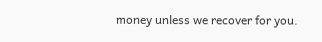money unless we recover for you.